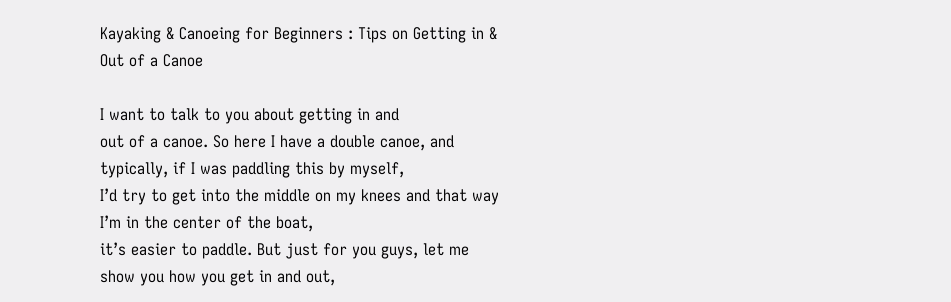Kayaking & Canoeing for Beginners : Tips on Getting in & Out of a Canoe

I want to talk to you about getting in and
out of a canoe. So here I have a double canoe, and typically, if I was paddling this by myself,
I’d try to get into the middle on my knees and that way I’m in the center of the boat,
it’s easier to paddle. But just for you guys, let me show you how you get in and out,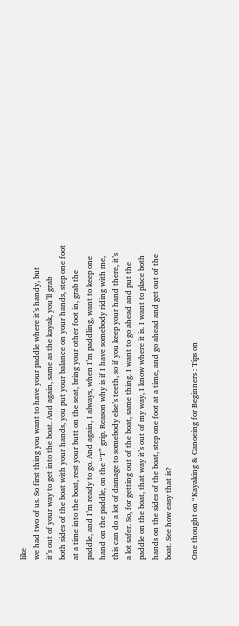like
we had two of us. So first thing you want to have your paddle where it’s handy, but
it’s out of your way to get into the boat. And again, same as the kayak, you’ll grab
both sides of the boat with your hands, you put your balance on your hands, step one foot
at a time into the boat, rest your butt on the seat, bring your other foot in, grab the
paddle, and I’m ready to go. And again, I always, when I’m paddling, want to keep one
hand on the paddle, on the “T” grip. Reason why is if I have somebody riding with me,
this can do a lot of damage to somebody else’s teeth, so if you keep your hand there, it’s
a lot safer. So, for getting out of the boat, same thing. I want to go ahead and put the
paddle on the boat, that way it’s out of my way, I know where it is. I want to place both
hands on the sides of the boat, step one foot at a time, and go ahead and get out of the
boat. See how easy that is?

One thought on “Kayaking & Canoeing for Beginners : Tips on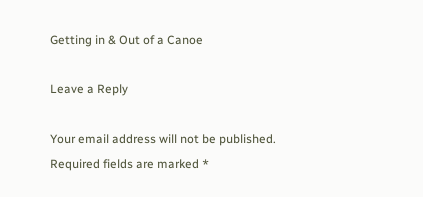Getting in & Out of a Canoe

Leave a Reply

Your email address will not be published. Required fields are marked *